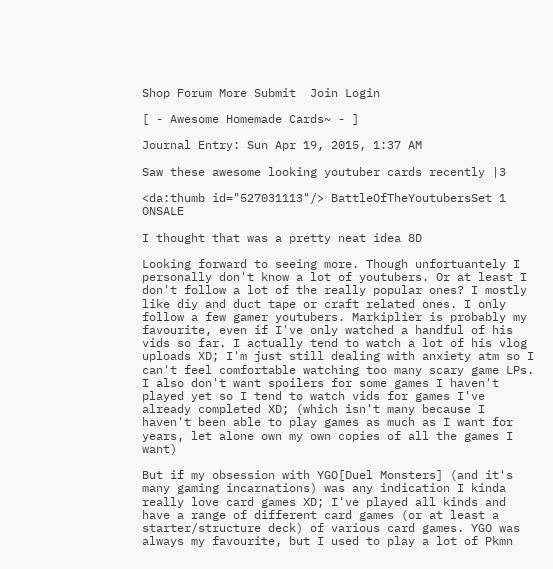Shop Forum More Submit  Join Login

[ - Awesome Homemade Cards~ - ]

Journal Entry: Sun Apr 19, 2015, 1:37 AM

Saw these awesome looking youtuber cards recently |3

<da:thumb id="527031113"/> BattleOfTheYoutubersSet 1 ONSALE

I thought that was a pretty neat idea 8D

Looking forward to seeing more. Though unfortuantely I personally don't know a lot of youtubers. Or at least I don't follow a lot of the really popular ones? I mostly like diy and duct tape or craft related ones. I only follow a few gamer youtubers. Markiplier is probably my favourite, even if I've only watched a handful of his vids so far. I actually tend to watch a lot of his vlog uploads XD; I'm just still dealing with anxiety atm so I can't feel comfortable watching too many scary game LPs. I also don't want spoilers for some games I haven't played yet so I tend to watch vids for games I've already completed XD; (which isn't many because I haven't been able to play games as much as I want for years, let alone own my own copies of all the games I want)

But if my obsession with YGO[Duel Monsters] (and it's many gaming incarnations) was any indication I kinda really love card games XD; I've played all kinds and have a range of different card games (or at least a starter/structure deck) of various card games. YGO was always my favourite, but I used to play a lot of Pkmn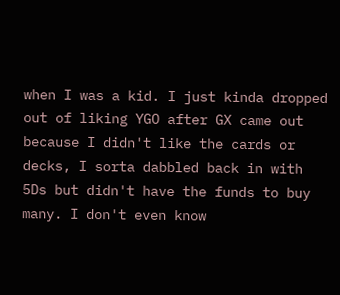when I was a kid. I just kinda dropped out of liking YGO after GX came out because I didn't like the cards or decks, I sorta dabbled back in with 5Ds but didn't have the funds to buy many. I don't even know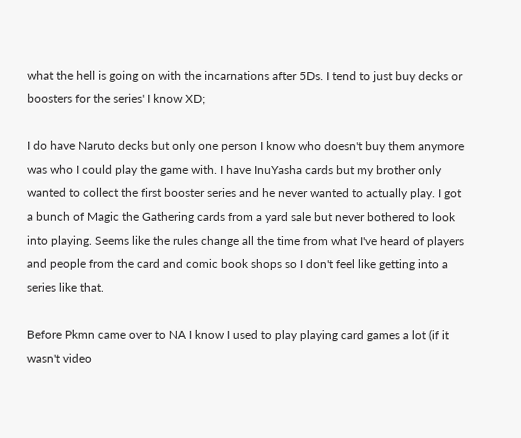what the hell is going on with the incarnations after 5Ds. I tend to just buy decks or boosters for the series' I know XD;

I do have Naruto decks but only one person I know who doesn't buy them anymore was who I could play the game with. I have InuYasha cards but my brother only wanted to collect the first booster series and he never wanted to actually play. I got a bunch of Magic the Gathering cards from a yard sale but never bothered to look into playing. Seems like the rules change all the time from what I've heard of players and people from the card and comic book shops so I don't feel like getting into a series like that.

Before Pkmn came over to NA I know I used to play playing card games a lot (if it wasn't video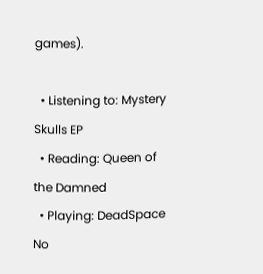games).

  • Listening to: Mystery Skulls EP
  • Reading: Queen of the Damned
  • Playing: DeadSpace
No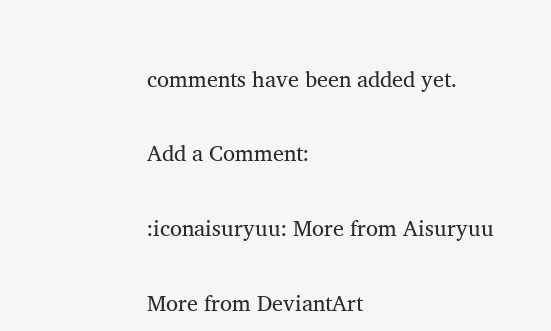comments have been added yet.

Add a Comment:

:iconaisuryuu: More from Aisuryuu

More from DeviantArt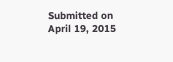Submitted on
April 19, 2015